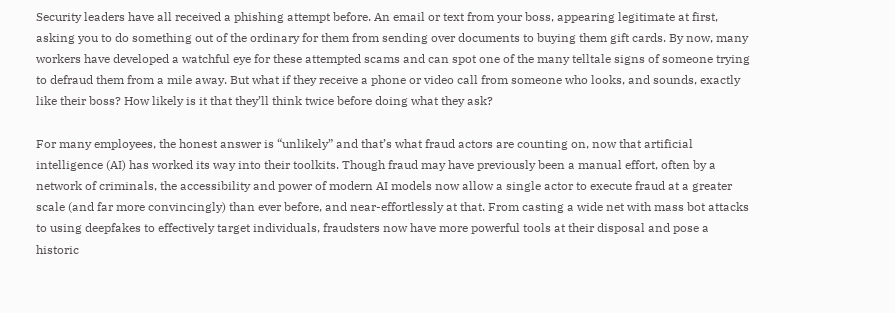Security leaders have all received a phishing attempt before. An email or text from your boss, appearing legitimate at first, asking you to do something out of the ordinary for them from sending over documents to buying them gift cards. By now, many workers have developed a watchful eye for these attempted scams and can spot one of the many telltale signs of someone trying to defraud them from a mile away. But what if they receive a phone or video call from someone who looks, and sounds, exactly like their boss? How likely is it that they’ll think twice before doing what they ask?

For many employees, the honest answer is “unlikely” and that’s what fraud actors are counting on, now that artificial intelligence (AI) has worked its way into their toolkits. Though fraud may have previously been a manual effort, often by a network of criminals, the accessibility and power of modern AI models now allow a single actor to execute fraud at a greater scale (and far more convincingly) than ever before, and near-effortlessly at that. From casting a wide net with mass bot attacks to using deepfakes to effectively target individuals, fraudsters now have more powerful tools at their disposal and pose a historic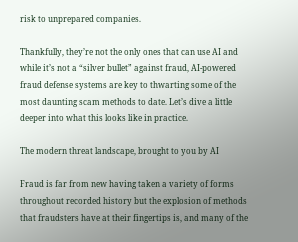risk to unprepared companies.

Thankfully, they’re not the only ones that can use AI and while it’s not a “silver bullet” against fraud, AI-powered fraud defense systems are key to thwarting some of the most daunting scam methods to date. Let’s dive a little deeper into what this looks like in practice.

The modern threat landscape, brought to you by AI

Fraud is far from new having taken a variety of forms throughout recorded history but the explosion of methods that fraudsters have at their fingertips is, and many of the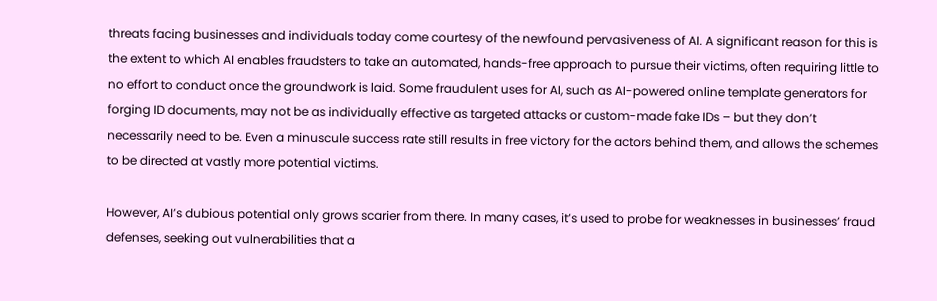threats facing businesses and individuals today come courtesy of the newfound pervasiveness of AI. A significant reason for this is the extent to which AI enables fraudsters to take an automated, hands-free approach to pursue their victims, often requiring little to no effort to conduct once the groundwork is laid. Some fraudulent uses for AI, such as AI-powered online template generators for forging ID documents, may not be as individually effective as targeted attacks or custom-made fake IDs – but they don’t necessarily need to be. Even a minuscule success rate still results in free victory for the actors behind them, and allows the schemes to be directed at vastly more potential victims.

However, AI’s dubious potential only grows scarier from there. In many cases, it’s used to probe for weaknesses in businesses’ fraud defenses, seeking out vulnerabilities that a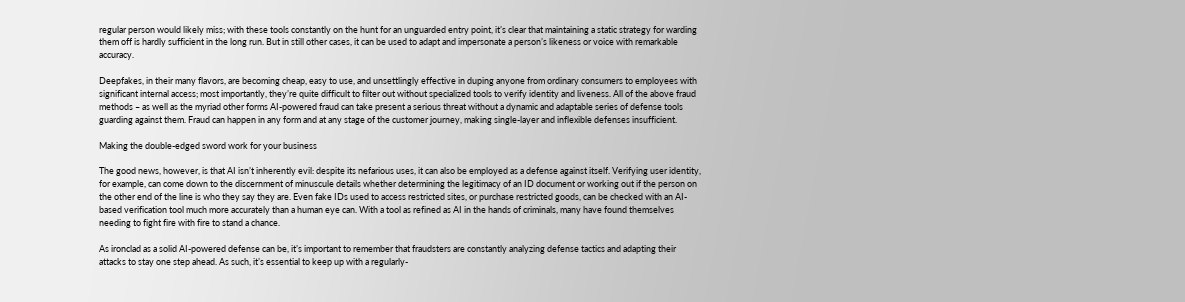regular person would likely miss; with these tools constantly on the hunt for an unguarded entry point, it’s clear that maintaining a static strategy for warding them off is hardly sufficient in the long run. But in still other cases, it can be used to adapt and impersonate a person’s likeness or voice with remarkable accuracy.

Deepfakes, in their many flavors, are becoming cheap, easy to use, and unsettlingly effective in duping anyone from ordinary consumers to employees with significant internal access; most importantly, they’re quite difficult to filter out without specialized tools to verify identity and liveness. All of the above fraud methods – as well as the myriad other forms AI-powered fraud can take present a serious threat without a dynamic and adaptable series of defense tools guarding against them. Fraud can happen in any form and at any stage of the customer journey, making single-layer and inflexible defenses insufficient.

Making the double-edged sword work for your business

The good news, however, is that AI isn’t inherently evil: despite its nefarious uses, it can also be employed as a defense against itself. Verifying user identity, for example, can come down to the discernment of minuscule details whether determining the legitimacy of an ID document or working out if the person on the other end of the line is who they say they are. Even fake IDs used to access restricted sites, or purchase restricted goods, can be checked with an AI-based verification tool much more accurately than a human eye can. With a tool as refined as AI in the hands of criminals, many have found themselves needing to fight fire with fire to stand a chance.

As ironclad as a solid AI-powered defense can be, it’s important to remember that fraudsters are constantly analyzing defense tactics and adapting their attacks to stay one step ahead. As such, it’s essential to keep up with a regularly-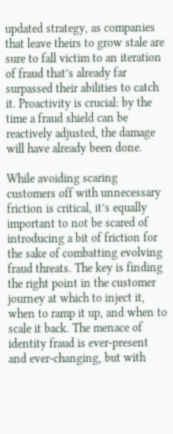updated strategy, as companies that leave theirs to grow stale are sure to fall victim to an iteration of fraud that’s already far surpassed their abilities to catch it. Proactivity is crucial: by the time a fraud shield can be reactively adjusted, the damage will have already been done.

While avoiding scaring customers off with unnecessary friction is critical, it’s equally important to not be scared of introducing a bit of friction for the sake of combatting evolving fraud threats. The key is finding the right point in the customer journey at which to inject it, when to ramp it up, and when to scale it back. The menace of identity fraud is ever-present and ever-changing, but with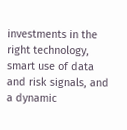investments in the right technology, smart use of data and risk signals, and a dynamic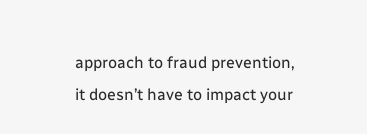approach to fraud prevention, it doesn’t have to impact your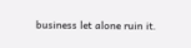business let alone ruin it.